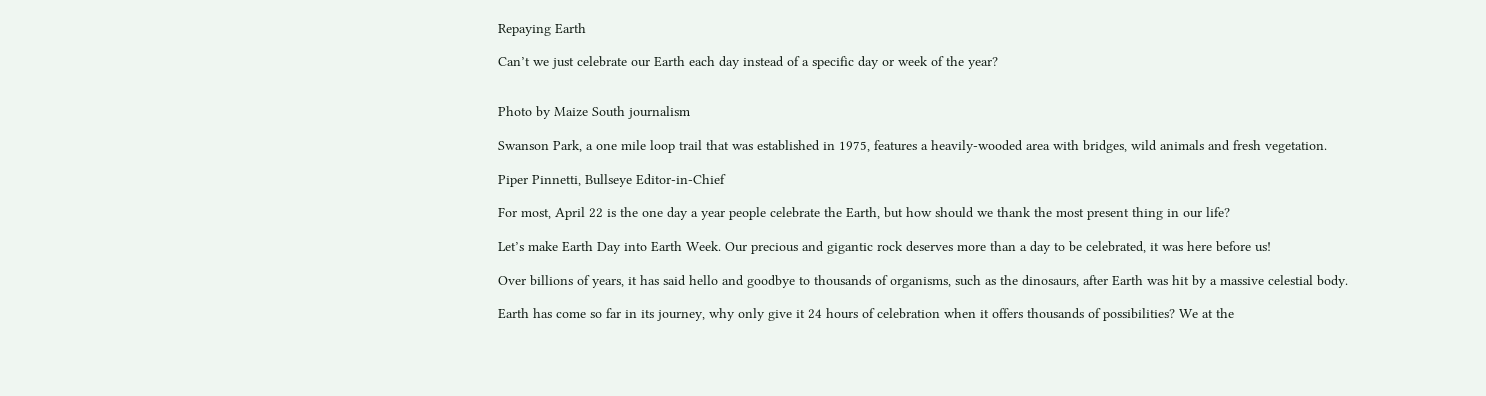Repaying Earth

Can’t we just celebrate our Earth each day instead of a specific day or week of the year?


Photo by Maize South journalism

Swanson Park, a one mile loop trail that was established in 1975, features a heavily-wooded area with bridges, wild animals and fresh vegetation.

Piper Pinnetti, Bullseye Editor-in-Chief

For most, April 22 is the one day a year people celebrate the Earth, but how should we thank the most present thing in our life?

Let’s make Earth Day into Earth Week. Our precious and gigantic rock deserves more than a day to be celebrated, it was here before us!

Over billions of years, it has said hello and goodbye to thousands of organisms, such as the dinosaurs, after Earth was hit by a massive celestial body.

Earth has come so far in its journey, why only give it 24 hours of celebration when it offers thousands of possibilities? We at the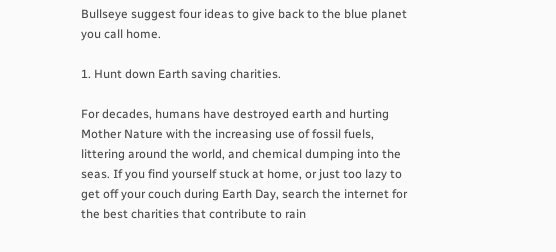Bullseye suggest four ideas to give back to the blue planet you call home.

1. Hunt down Earth saving charities.

For decades, humans have destroyed earth and hurting Mother Nature with the increasing use of fossil fuels, littering around the world, and chemical dumping into the seas. If you find yourself stuck at home, or just too lazy to get off your couch during Earth Day, search the internet for the best charities that contribute to rain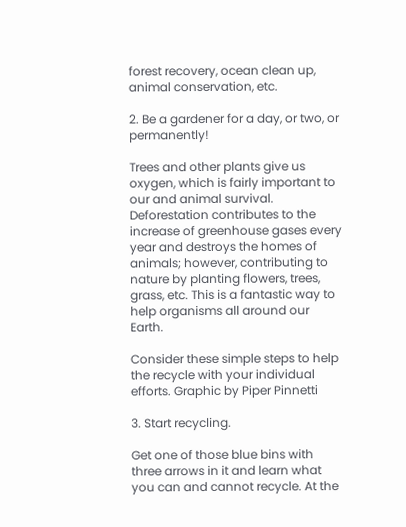forest recovery, ocean clean up, animal conservation, etc.

2. Be a gardener for a day, or two, or permanently!

Trees and other plants give us oxygen, which is fairly important to our and animal survival. Deforestation contributes to the increase of greenhouse gases every year and destroys the homes of animals; however, contributing to nature by planting flowers, trees, grass, etc. This is a fantastic way to help organisms all around our Earth.

Consider these simple steps to help the recycle with your individual efforts. Graphic by Piper Pinnetti

3. Start recycling.

Get one of those blue bins with three arrows in it and learn what you can and cannot recycle. At the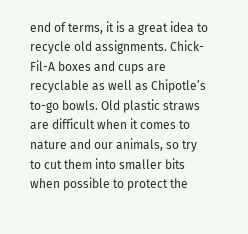end of terms, it is a great idea to recycle old assignments. Chick-Fil-A boxes and cups are recyclable as well as Chipotle’s to-go bowls. Old plastic straws are difficult when it comes to nature and our animals, so try to cut them into smaller bits when possible to protect the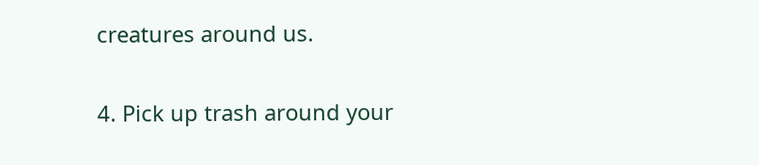creatures around us.

4. Pick up trash around your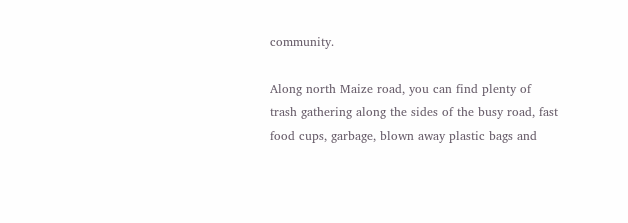community.

Along north Maize road, you can find plenty of trash gathering along the sides of the busy road, fast food cups, garbage, blown away plastic bags and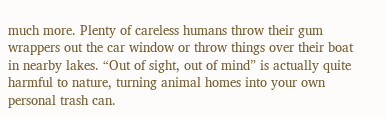much more. Plenty of careless humans throw their gum wrappers out the car window or throw things over their boat in nearby lakes. “Out of sight, out of mind” is actually quite harmful to nature, turning animal homes into your own personal trash can.